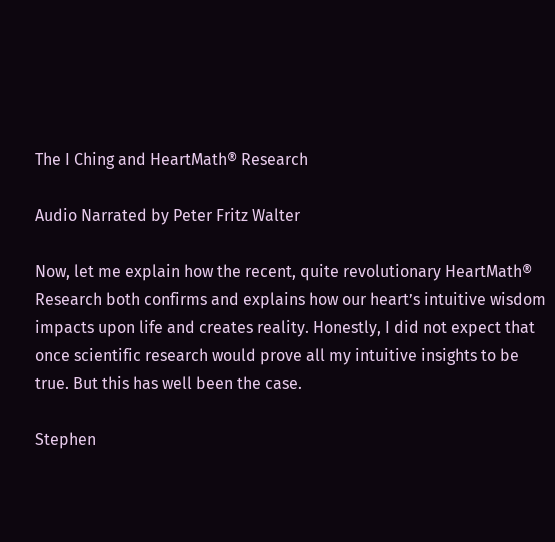The I Ching and HeartMath® Research

Audio Narrated by Peter Fritz Walter

Now, let me explain how the recent, quite revolutionary HeartMath® Research both confirms and explains how our heart’s intuitive wisdom impacts upon life and creates reality. Honestly, I did not expect that once scientific research would prove all my intuitive insights to be true. But this has well been the case.

Stephen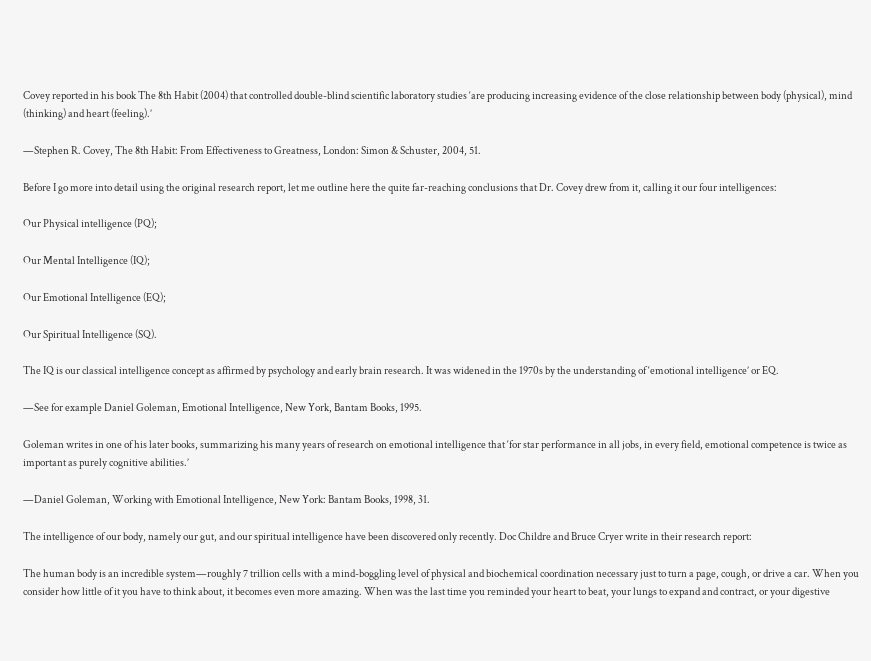Covey reported in his book The 8th Habit (2004) that controlled double-blind scientific laboratory studies ‘are producing increasing evidence of the close relationship between body (physical), mind (thinking) and heart (feeling).’

—Stephen R. Covey, The 8th Habit: From Effectiveness to Greatness, London: Simon & Schuster, 2004, 51.

Before I go more into detail using the original research report, let me outline here the quite far-reaching conclusions that Dr. Covey drew from it, calling it our four intelligences:

Our Physical intelligence (PQ);

Our Mental Intelligence (IQ);

Our Emotional Intelligence (EQ);

Our Spiritual Intelligence (SQ).

The IQ is our classical intelligence concept as affirmed by psychology and early brain research. It was widened in the 1970s by the understanding of ‘emotional intelligence’ or EQ.

—See for example Daniel Goleman, Emotional Intelligence, New York, Bantam Books, 1995.

Goleman writes in one of his later books, summarizing his many years of research on emotional intelligence that ‘for star performance in all jobs, in every field, emotional competence is twice as important as purely cognitive abilities.’

—Daniel Goleman, Working with Emotional Intelligence, New York: Bantam Books, 1998, 31.

The intelligence of our body, namely our gut, and our spiritual intelligence have been discovered only recently. Doc Childre and Bruce Cryer write in their research report:

The human body is an incredible system—roughly 7 trillion cells with a mind-boggling level of physical and biochemical coordination necessary just to turn a page, cough, or drive a car. When you consider how little of it you have to think about, it becomes even more amazing. When was the last time you reminded your heart to beat, your lungs to expand and contract, or your digestive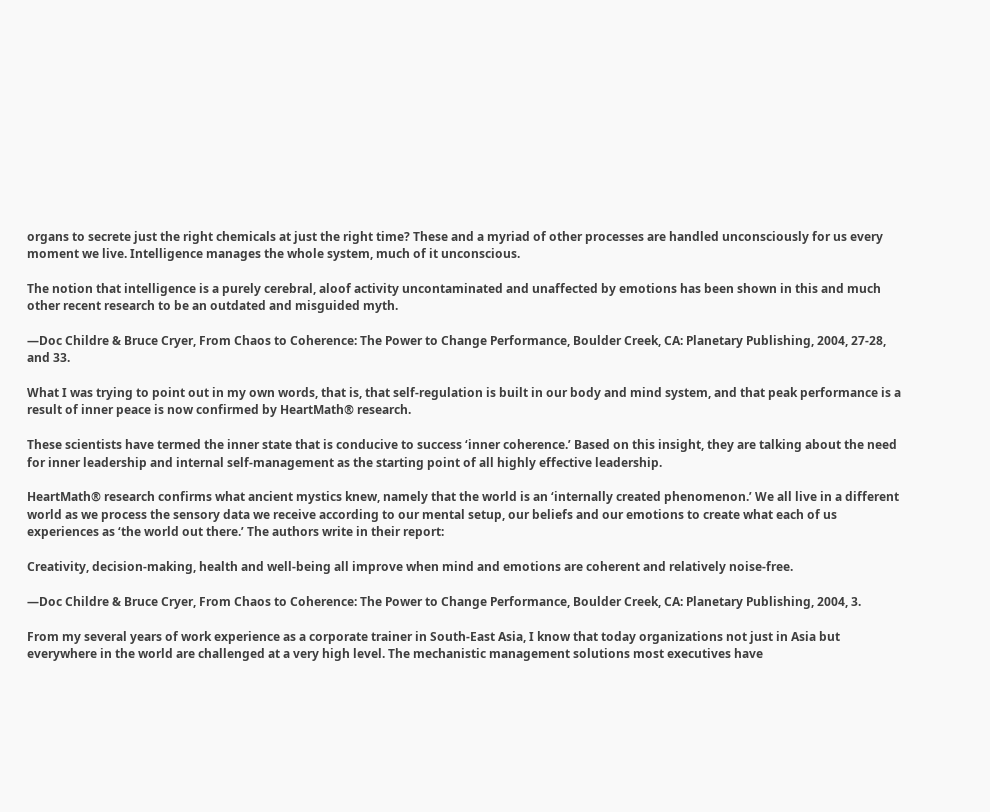organs to secrete just the right chemicals at just the right time? These and a myriad of other processes are handled unconsciously for us every moment we live. Intelligence manages the whole system, much of it unconscious.

The notion that intelligence is a purely cerebral, aloof activity uncontaminated and unaffected by emotions has been shown in this and much other recent research to be an outdated and misguided myth.

—Doc Childre & Bruce Cryer, From Chaos to Coherence: The Power to Change Performance, Boulder Creek, CA: Planetary Publishing, 2004, 27-28, and 33.

What I was trying to point out in my own words, that is, that self-regulation is built in our body and mind system, and that peak performance is a result of inner peace is now confirmed by HeartMath® research.

These scientists have termed the inner state that is conducive to success ‘inner coherence.’ Based on this insight, they are talking about the need for inner leadership and internal self-management as the starting point of all highly effective leadership.

HeartMath® research confirms what ancient mystics knew, namely that the world is an ‘internally created phenomenon.’ We all live in a different world as we process the sensory data we receive according to our mental setup, our beliefs and our emotions to create what each of us experiences as ‘the world out there.’ The authors write in their report:

Creativity, decision-making, health and well-being all improve when mind and emotions are coherent and relatively noise-free.

—Doc Childre & Bruce Cryer, From Chaos to Coherence: The Power to Change Performance, Boulder Creek, CA: Planetary Publishing, 2004, 3.

From my several years of work experience as a corporate trainer in South-East Asia, I know that today organizations not just in Asia but everywhere in the world are challenged at a very high level. The mechanistic management solutions most executives have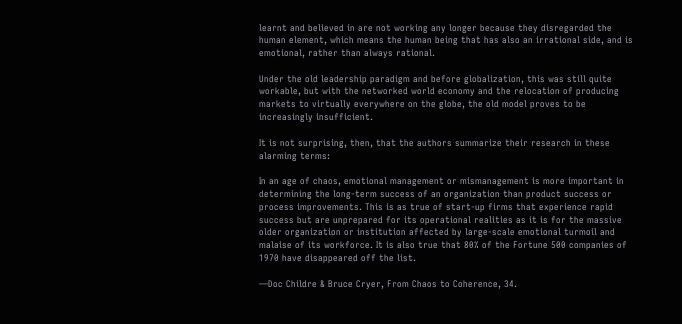learnt and believed in are not working any longer because they disregarded the human element, which means the human being that has also an irrational side, and is emotional, rather than always rational.

Under the old leadership paradigm and before globalization, this was still quite workable, but with the networked world economy and the relocation of producing markets to virtually everywhere on the globe, the old model proves to be increasingly insufficient.

It is not surprising, then, that the authors summarize their research in these alarming terms:

In an age of chaos, emotional management or mismanagement is more important in determining the long-term success of an organization than product success or process improvements. This is as true of start-up firms that experience rapid success but are unprepared for its operational realities as it is for the massive older organization or institution affected by large-scale emotional turmoil and malaise of its workforce. It is also true that 80% of the Fortune 500 companies of 1970 have disappeared off the list.

—Doc Childre & Bruce Cryer, From Chaos to Coherence, 34.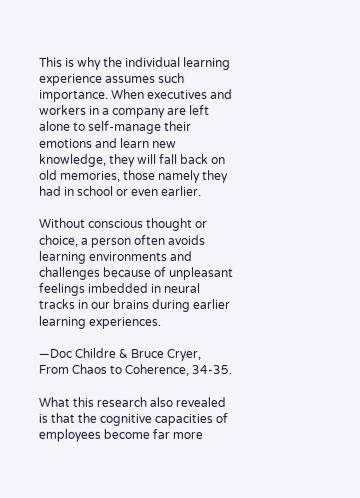This is why the individual learning experience assumes such importance. When executives and workers in a company are left alone to self-manage their emotions and learn new knowledge, they will fall back on old memories, those namely they had in school or even earlier.

Without conscious thought or choice, a person often avoids learning environments and challenges because of unpleasant feelings imbedded in neural tracks in our brains during earlier learning experiences.

—Doc Childre & Bruce Cryer, From Chaos to Coherence, 34-35.

What this research also revealed is that the cognitive capacities of employees become far more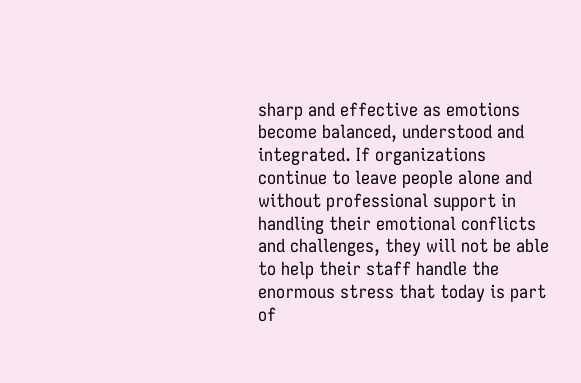sharp and effective as emotions become balanced, understood and integrated. If organizations continue to leave people alone and without professional support in handling their emotional conflicts and challenges, they will not be able to help their staff handle the enormous stress that today is part of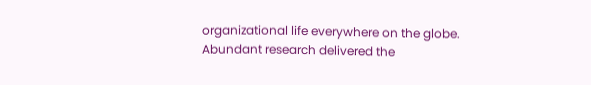organizational life everywhere on the globe. Abundant research delivered the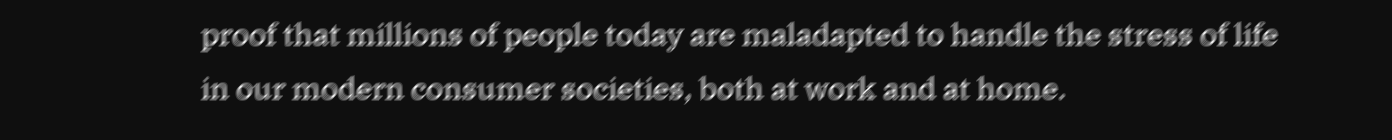proof that millions of people today are maladapted to handle the stress of life in our modern consumer societies, both at work and at home.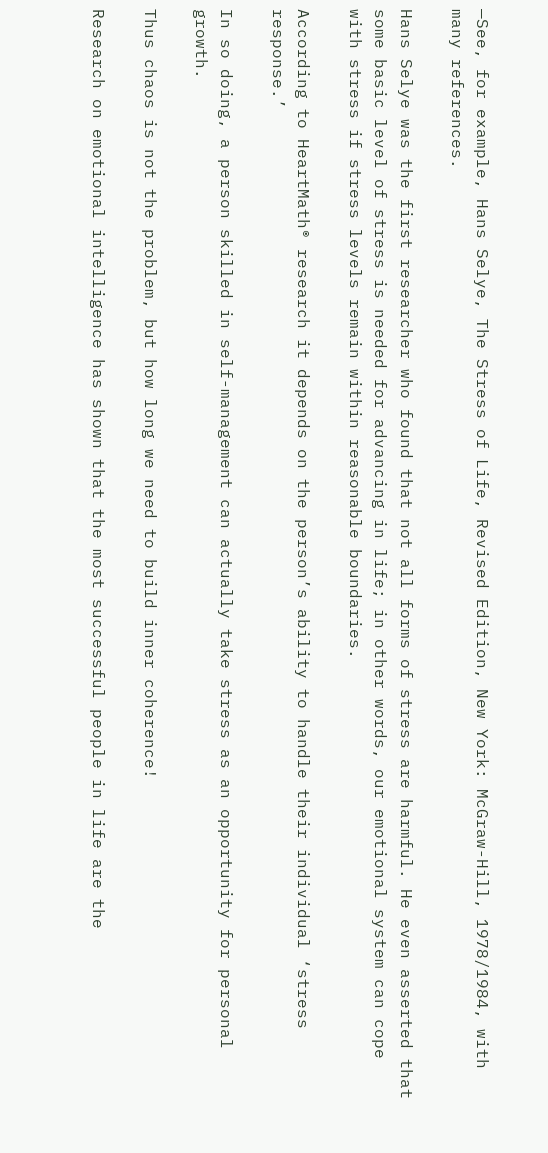—See, for example, Hans Selye, The Stress of Life, Revised Edition, New York: McGraw-Hill, 1978/1984, with many references.

Hans Selye was the first researcher who found that not all forms of stress are harmful. He even asserted that some basic level of stress is needed for advancing in life; in other words, our emotional system can cope with stress if stress levels remain within reasonable boundaries.

According to HeartMath® research it depends on the person’s ability to handle their individual ‘stress response.’

In so doing, a person skilled in self-management can actually take stress as an opportunity for personal growth.

Thus chaos is not the problem, but how long we need to build inner coherence!

Research on emotional intelligence has shown that the most successful people in life are the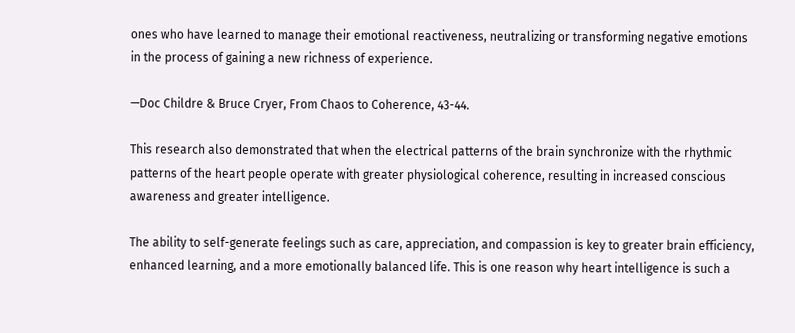ones who have learned to manage their emotional reactiveness, neutralizing or transforming negative emotions in the process of gaining a new richness of experience.

—Doc Childre & Bruce Cryer, From Chaos to Coherence, 43-44.

This research also demonstrated that when the electrical patterns of the brain synchronize with the rhythmic patterns of the heart people operate with greater physiological coherence, resulting in increased conscious awareness and greater intelligence.

The ability to self-generate feelings such as care, appreciation, and compassion is key to greater brain efficiency, enhanced learning, and a more emotionally balanced life. This is one reason why heart intelligence is such a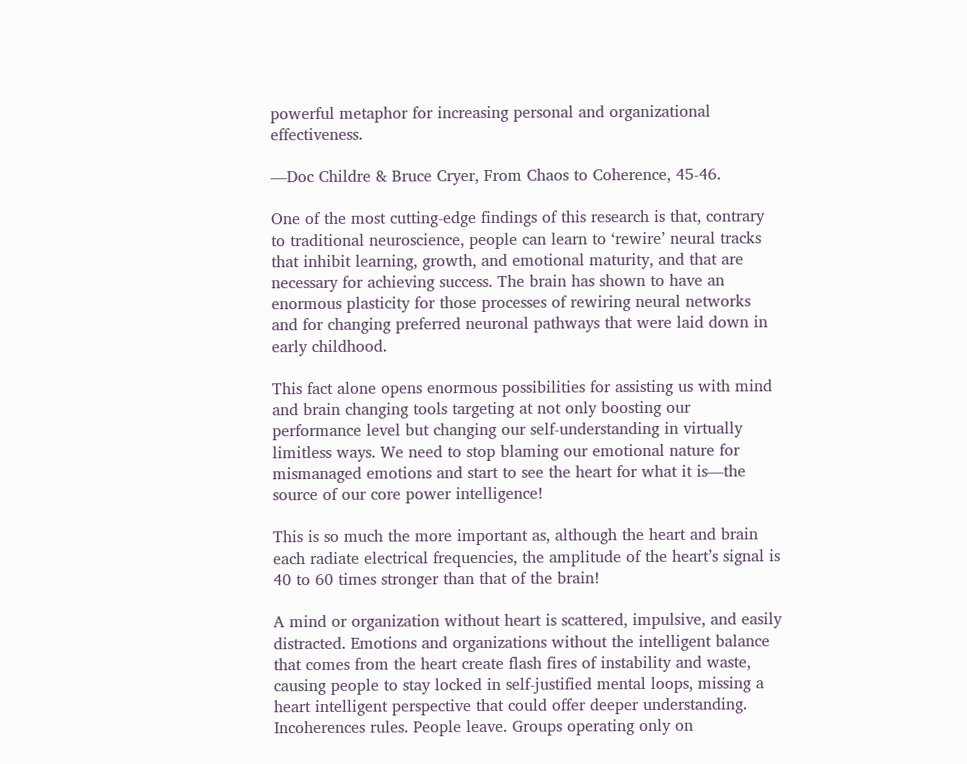powerful metaphor for increasing personal and organizational effectiveness.

—Doc Childre & Bruce Cryer, From Chaos to Coherence, 45-46.

One of the most cutting-edge findings of this research is that, contrary to traditional neuroscience, people can learn to ‘rewire’ neural tracks that inhibit learning, growth, and emotional maturity, and that are necessary for achieving success. The brain has shown to have an enormous plasticity for those processes of rewiring neural networks and for changing preferred neuronal pathways that were laid down in early childhood.

This fact alone opens enormous possibilities for assisting us with mind and brain changing tools targeting at not only boosting our performance level but changing our self-understanding in virtually limitless ways. We need to stop blaming our emotional nature for mismanaged emotions and start to see the heart for what it is—the source of our core power intelligence!

This is so much the more important as, although the heart and brain each radiate electrical frequencies, the amplitude of the heart’s signal is 40 to 60 times stronger than that of the brain!

A mind or organization without heart is scattered, impulsive, and easily distracted. Emotions and organizations without the intelligent balance that comes from the heart create flash fires of instability and waste, causing people to stay locked in self-justified mental loops, missing a heart intelligent perspective that could offer deeper understanding. Incoherences rules. People leave. Groups operating only on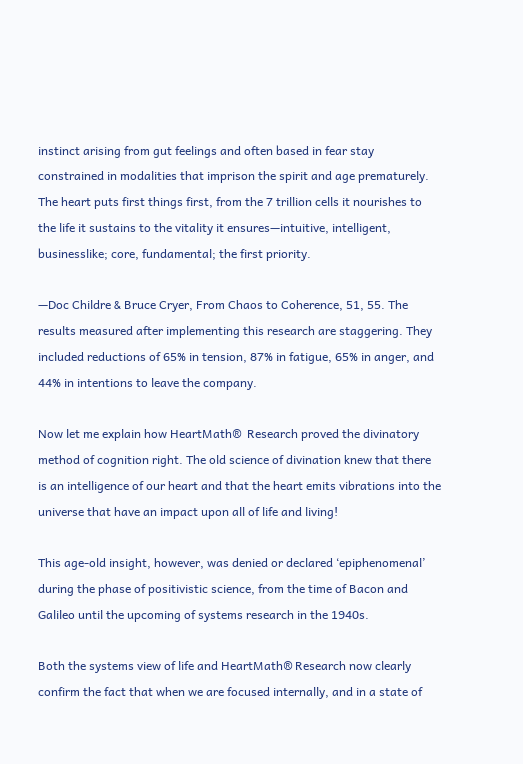instinct arising from gut feelings and often based in fear stay constrained in modalities that imprison the spirit and age prematurely. The heart puts first things first, from the 7 trillion cells it nourishes to the life it sustains to the vitality it ensures—intuitive, intelligent, businesslike; core, fundamental; the first priority.

—Doc Childre & Bruce Cryer, From Chaos to Coherence, 51, 55. The results measured after implementing this research are staggering. They included reductions of 65% in tension, 87% in fatigue, 65% in anger, and 44% in intentions to leave the company.

Now let me explain how HeartMath®  Research proved the divinatory method of cognition right. The old science of divination knew that there is an intelligence of our heart and that the heart emits vibrations into the universe that have an impact upon all of life and living!

This age-old insight, however, was denied or declared ‘epiphenomenal’ during the phase of positivistic science, from the time of Bacon and Galileo until the upcoming of systems research in the 1940s.

Both the systems view of life and HeartMath® Research now clearly confirm the fact that when we are focused internally, and in a state of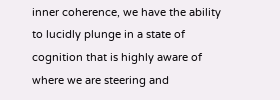inner coherence, we have the ability to lucidly plunge in a state of cognition that is highly aware of where we are steering and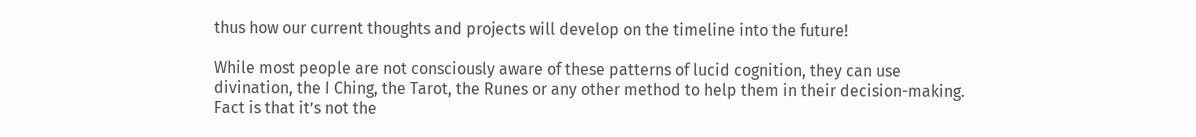thus how our current thoughts and projects will develop on the timeline into the future!

While most people are not consciously aware of these patterns of lucid cognition, they can use divination, the I Ching, the Tarot, the Runes or any other method to help them in their decision-making. Fact is that it’s not the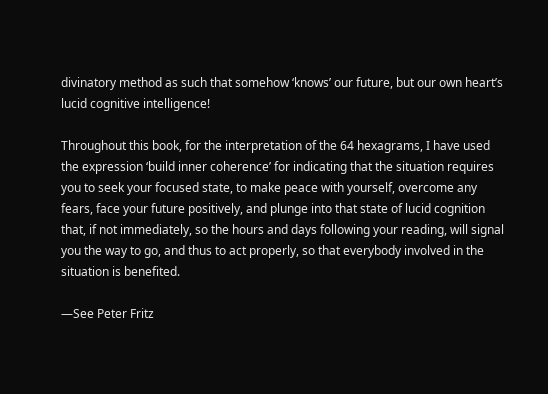divinatory method as such that somehow ‘knows’ our future, but our own heart’s lucid cognitive intelligence!

Throughout this book, for the interpretation of the 64 hexagrams, I have used the expression ‘build inner coherence’ for indicating that the situation requires you to seek your focused state, to make peace with yourself, overcome any fears, face your future positively, and plunge into that state of lucid cognition that, if not immediately, so the hours and days following your reading, will signal you the way to go, and thus to act properly, so that everybody involved in the situation is benefited.

—See Peter Fritz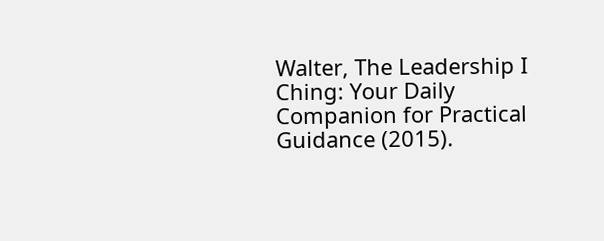Walter, The Leadership I Ching: Your Daily Companion for Practical Guidance (2015).